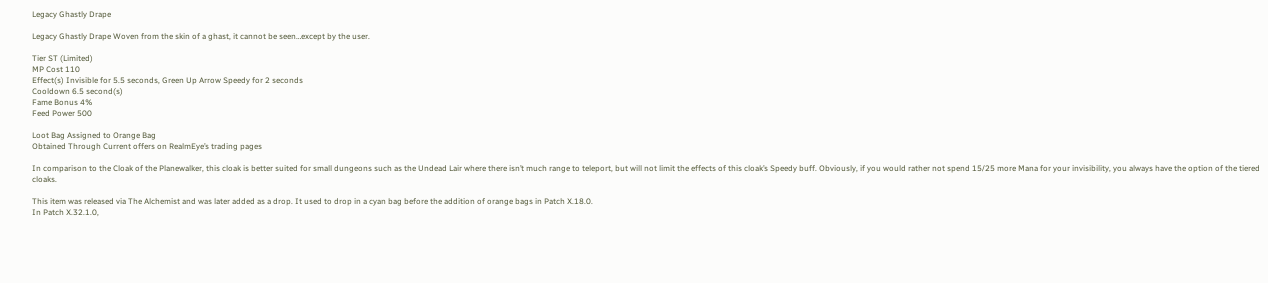Legacy Ghastly Drape

Legacy Ghastly Drape Woven from the skin of a ghast, it cannot be seen…except by the user.

Tier ST (Limited)
MP Cost 110
Effect(s) Invisible for 5.5 seconds, Green Up Arrow Speedy for 2 seconds
Cooldown 6.5 second(s)
Fame Bonus 4%
Feed Power 500

Loot Bag Assigned to Orange Bag
Obtained Through Current offers on RealmEye’s trading pages

In comparison to the Cloak of the Planewalker, this cloak is better suited for small dungeons such as the Undead Lair where there isn’t much range to teleport, but will not limit the effects of this cloak’s Speedy buff. Obviously, if you would rather not spend 15/25 more Mana for your invisibility, you always have the option of the tiered cloaks.

This item was released via The Alchemist and was later added as a drop. It used to drop in a cyan bag before the addition of orange bags in Patch X.18.0.
In Patch X.32.1.0,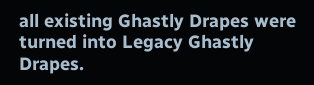all existing Ghastly Drapes were turned into Legacy Ghastly Drapes.